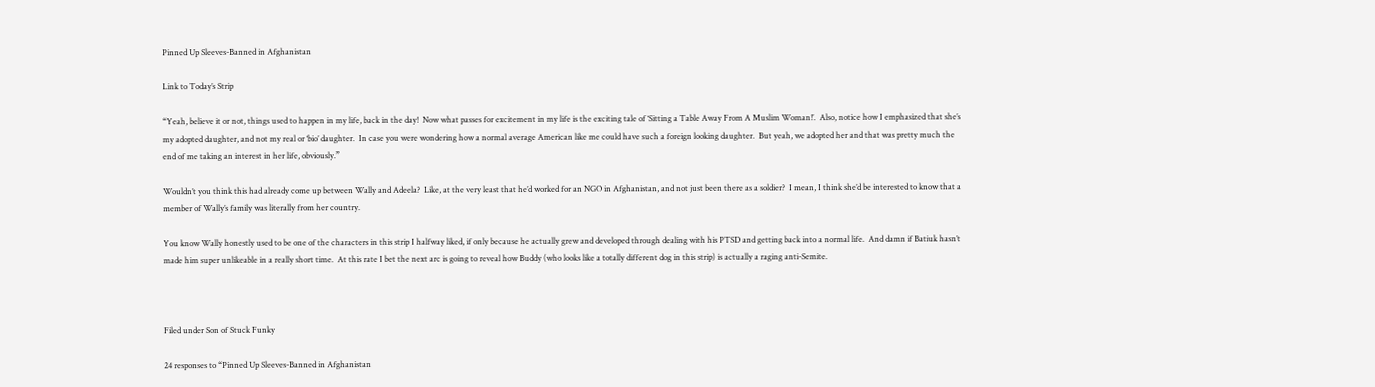Pinned Up Sleeves-Banned in Afghanistan

Link to Today’s Strip

“Yeah, believe it or not, things used to happen in my life, back in the day!  Now what passes for excitement in my life is the exciting tale of ‘Sitting a Table Away From A Muslim Woman!’.  Also, notice how I emphasized that she’s my adopted daughter, and not my real or ‘bio’ daughter.  In case you were wondering how a normal average American like me could have such a foreign looking daughter.  But yeah, we adopted her and that was pretty much the end of me taking an interest in her life, obviously.”

Wouldn’t you think this had already come up between Wally and Adeela?  Like, at the very least that he’d worked for an NGO in Afghanistan, and not just been there as a soldier?  I mean, I think she’d be interested to know that a member of Wally’s family was literally from her country.

You know Wally honestly used to be one of the characters in this strip I halfway liked, if only because he actually grew and developed through dealing with his PTSD and getting back into a normal life.  And damn if Batiuk hasn’t made him super unlikeable in a really short time.  At this rate I bet the next arc is going to reveal how Buddy (who looks like a totally different dog in this strip) is actually a raging anti-Semite.



Filed under Son of Stuck Funky

24 responses to “Pinned Up Sleeves-Banned in Afghanistan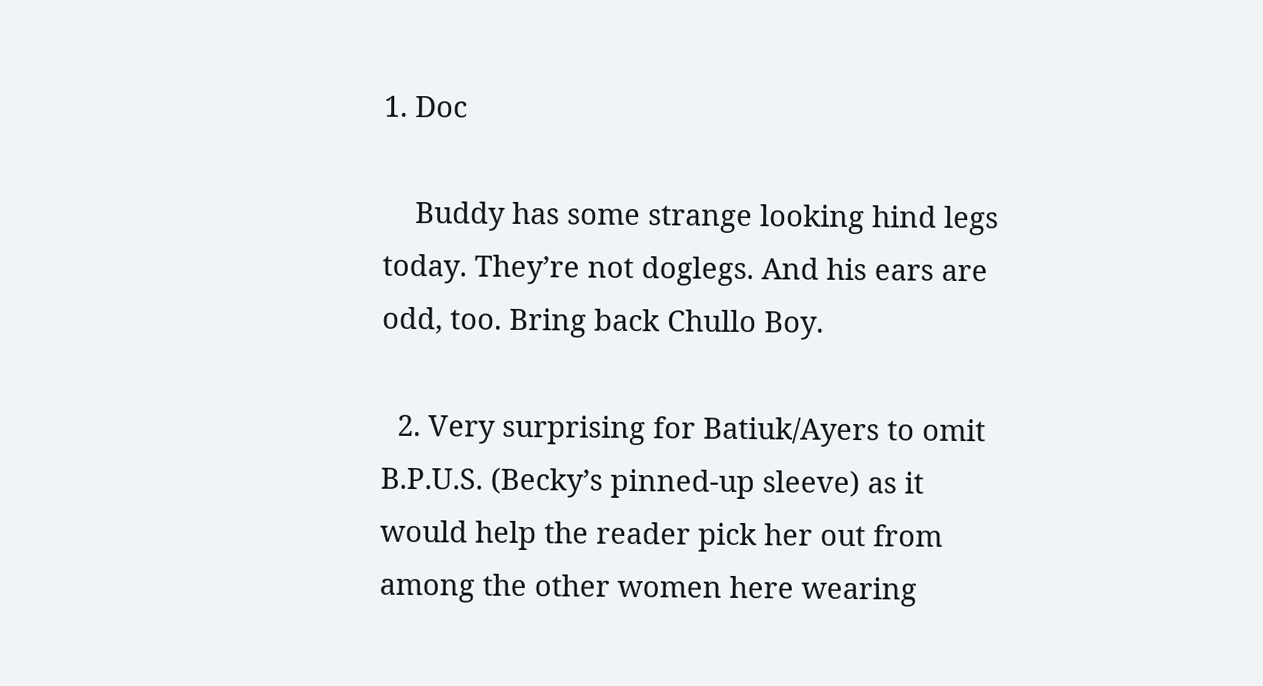1. Doc

    Buddy has some strange looking hind legs today. They’re not doglegs. And his ears are odd, too. Bring back Chullo Boy.

  2. Very surprising for Batiuk/Ayers to omit B.P.U.S. (Becky’s pinned-up sleeve) as it would help the reader pick her out from among the other women here wearing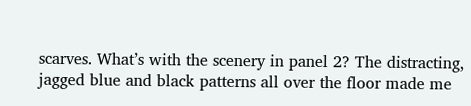scarves. What’s with the scenery in panel 2? The distracting, jagged blue and black patterns all over the floor made me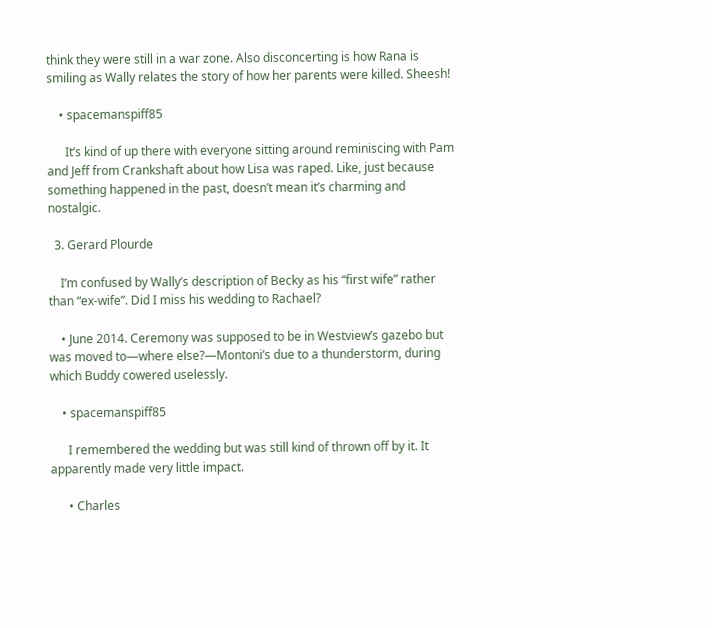think they were still in a war zone. Also disconcerting is how Rana is smiling as Wally relates the story of how her parents were killed. Sheesh!

    • spacemanspiff85

      It’s kind of up there with everyone sitting around reminiscing with Pam and Jeff from Crankshaft about how Lisa was raped. Like, just because something happened in the past, doesn’t mean it’s charming and nostalgic.

  3. Gerard Plourde

    I’m confused by Wally’s description of Becky as his “first wife” rather than “ex-wife”. Did I miss his wedding to Rachael?

    • June 2014. Ceremony was supposed to be in Westview’s gazebo but was moved to—where else?—Montoni’s due to a thunderstorm, during which Buddy cowered uselessly.

    • spacemanspiff85

      I remembered the wedding but was still kind of thrown off by it. It apparently made very little impact.

      • Charles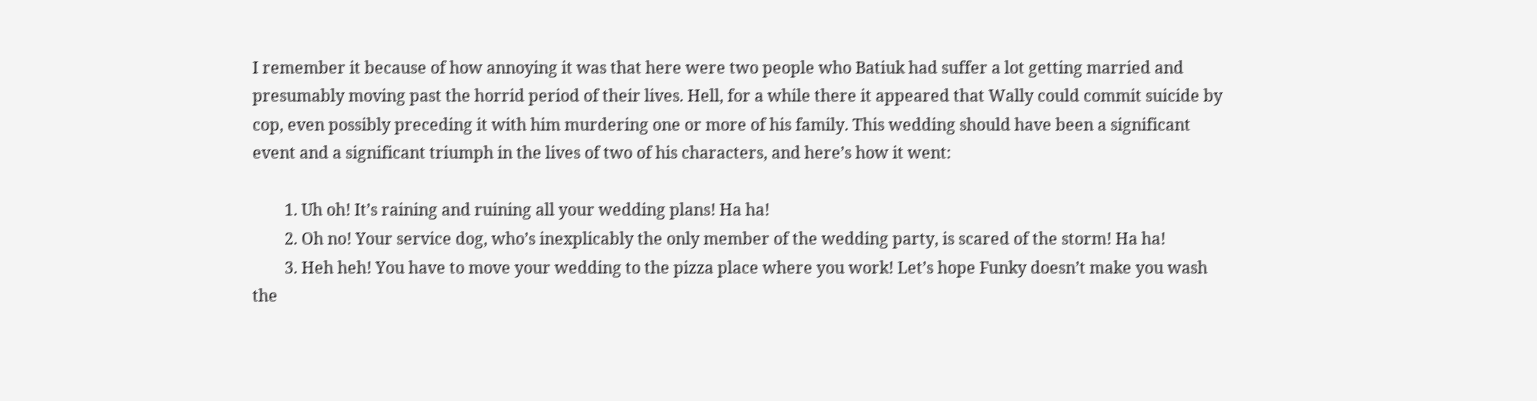I remember it because of how annoying it was that here were two people who Batiuk had suffer a lot getting married and presumably moving past the horrid period of their lives. Hell, for a while there it appeared that Wally could commit suicide by cop, even possibly preceding it with him murdering one or more of his family. This wedding should have been a significant event and a significant triumph in the lives of two of his characters, and here’s how it went:

        1. Uh oh! It’s raining and ruining all your wedding plans! Ha ha!
        2. Oh no! Your service dog, who’s inexplicably the only member of the wedding party, is scared of the storm! Ha ha!
        3. Heh heh! You have to move your wedding to the pizza place where you work! Let’s hope Funky doesn’t make you wash the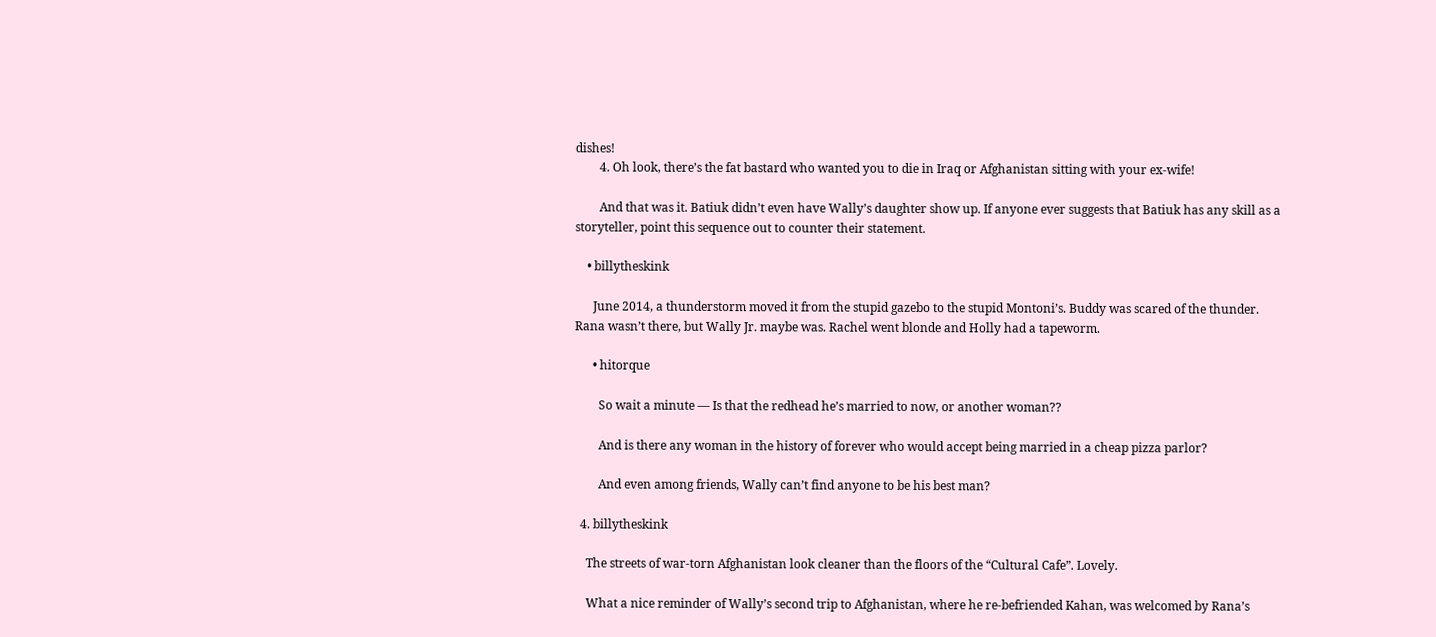dishes!
        4. Oh look, there’s the fat bastard who wanted you to die in Iraq or Afghanistan sitting with your ex-wife!

        And that was it. Batiuk didn’t even have Wally’s daughter show up. If anyone ever suggests that Batiuk has any skill as a storyteller, point this sequence out to counter their statement.

    • billytheskink

      June 2014, a thunderstorm moved it from the stupid gazebo to the stupid Montoni’s. Buddy was scared of the thunder. Rana wasn’t there, but Wally Jr. maybe was. Rachel went blonde and Holly had a tapeworm.

      • hitorque

        So wait a minute — Is that the redhead he’s married to now, or another woman??

        And is there any woman in the history of forever who would accept being married in a cheap pizza parlor?

        And even among friends, Wally can’t find anyone to be his best man?

  4. billytheskink

    The streets of war-torn Afghanistan look cleaner than the floors of the “Cultural Cafe”. Lovely.

    What a nice reminder of Wally’s second trip to Afghanistan, where he re-befriended Kahan, was welcomed by Rana’s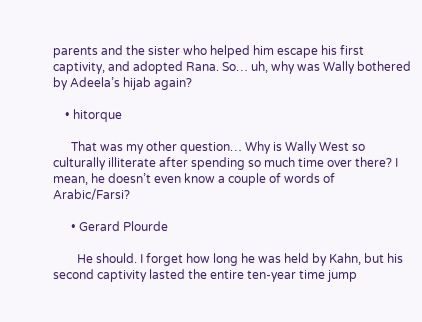parents and the sister who helped him escape his first captivity, and adopted Rana. So… uh, why was Wally bothered by Adeela’s hijab again?

    • hitorque

      That was my other question… Why is Wally West so culturally illiterate after spending so much time over there? I mean, he doesn’t even know a couple of words of Arabic/Farsi?

      • Gerard Plourde

        He should. I forget how long he was held by Kahn, but his second captivity lasted the entire ten-year time jump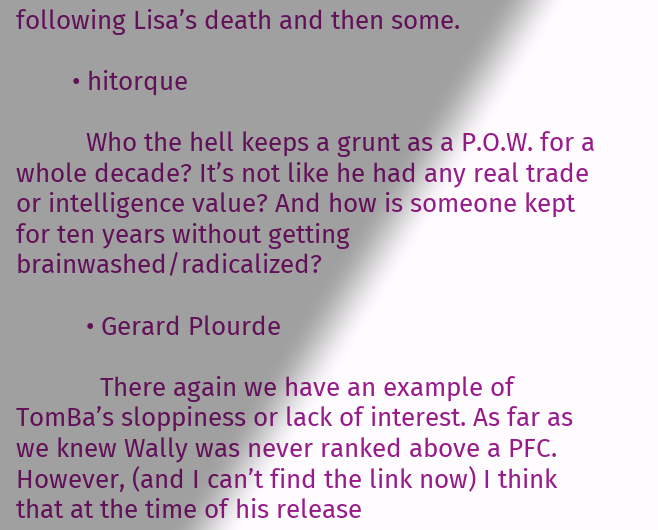following Lisa’s death and then some.

        • hitorque

          Who the hell keeps a grunt as a P.O.W. for a whole decade? It’s not like he had any real trade or intelligence value? And how is someone kept for ten years without getting brainwashed/radicalized?

          • Gerard Plourde

            There again we have an example of TomBa’s sloppiness or lack of interest. As far as we knew Wally was never ranked above a PFC. However, (and I can’t find the link now) I think that at the time of his release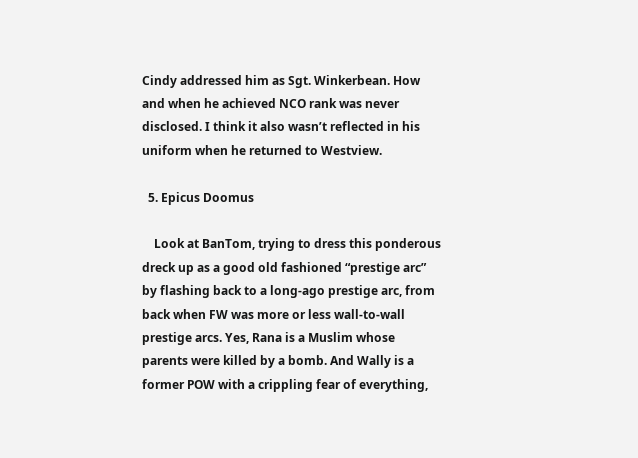Cindy addressed him as Sgt. Winkerbean. How and when he achieved NCO rank was never disclosed. I think it also wasn’t reflected in his uniform when he returned to Westview.

  5. Epicus Doomus

    Look at BanTom, trying to dress this ponderous dreck up as a good old fashioned “prestige arc” by flashing back to a long-ago prestige arc, from back when FW was more or less wall-to-wall prestige arcs. Yes, Rana is a Muslim whose parents were killed by a bomb. And Wally is a former POW with a crippling fear of everything,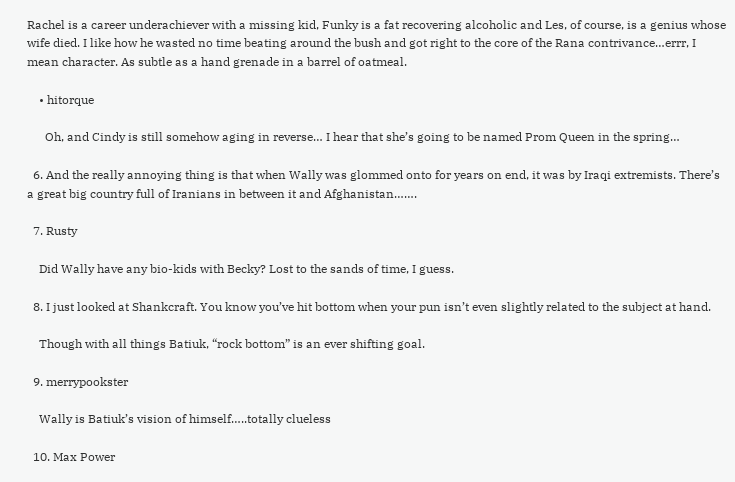Rachel is a career underachiever with a missing kid, Funky is a fat recovering alcoholic and Les, of course, is a genius whose wife died. I like how he wasted no time beating around the bush and got right to the core of the Rana contrivance…errr, I mean character. As subtle as a hand grenade in a barrel of oatmeal.

    • hitorque

      Oh, and Cindy is still somehow aging in reverse… I hear that she’s going to be named Prom Queen in the spring…

  6. And the really annoying thing is that when Wally was glommed onto for years on end, it was by Iraqi extremists. There’s a great big country full of Iranians in between it and Afghanistan…….

  7. Rusty

    Did Wally have any bio-kids with Becky? Lost to the sands of time, I guess.

  8. I just looked at Shankcraft. You know you’ve hit bottom when your pun isn’t even slightly related to the subject at hand.

    Though with all things Batiuk, “rock bottom” is an ever shifting goal.

  9. merrypookster

    Wally is Batiuk’s vision of himself…..totally clueless

  10. Max Power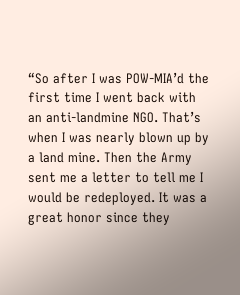“So after I was POW-MIA’d the first time I went back with an anti-landmine NGO. That’s when I was nearly blown up by a land mine. Then the Army sent me a letter to tell me I would be redeployed. It was a great honor since they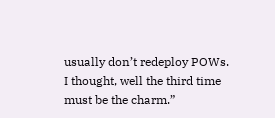usually don’t redeploy POWs. I thought, well the third time must be the charm.”